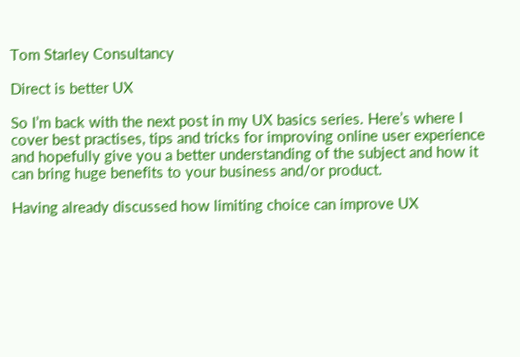Tom Starley Consultancy

Direct is better UX

So I’m back with the next post in my UX basics series. Here’s where I cover best practises, tips and tricks for improving online user experience and hopefully give you a better understanding of the subject and how it can bring huge benefits to your business and/or product.

Having already discussed how limiting choice can improve UX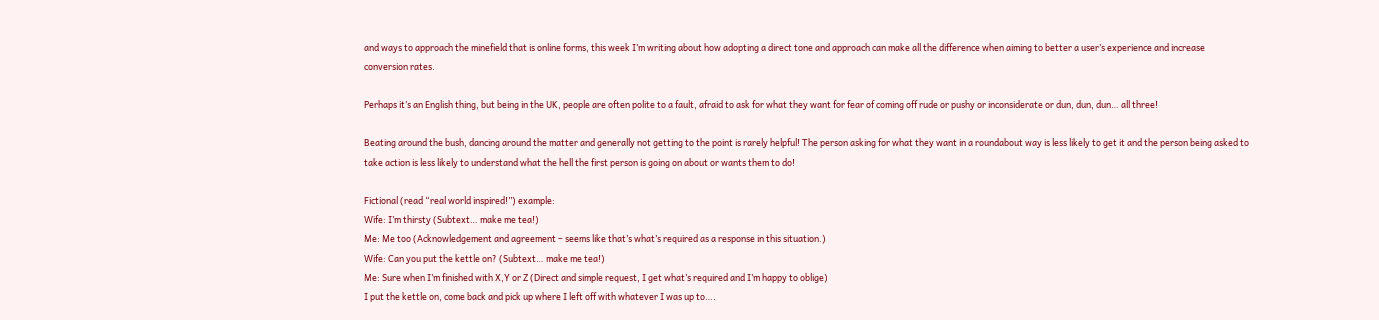and ways to approach the minefield that is online forms, this week I’m writing about how adopting a direct tone and approach can make all the difference when aiming to better a user’s experience and increase conversion rates.

Perhaps it’s an English thing, but being in the UK, people are often polite to a fault, afraid to ask for what they want for fear of coming off rude or pushy or inconsiderate or dun, dun, dun… all three!

Beating around the bush, dancing around the matter and generally not getting to the point is rarely helpful! The person asking for what they want in a roundabout way is less likely to get it and the person being asked to take action is less likely to understand what the hell the first person is going on about or wants them to do!

Fictional (read “real world inspired!”) example:
Wife: I’m thirsty (Subtext… make me tea!)
Me: Me too (Acknowledgement and agreement – seems like that’s what’s required as a response in this situation.)
Wife: Can you put the kettle on? (Subtext… make me tea!)
Me: Sure when I’m finished with X,Y or Z (Direct and simple request, I get what’s required and I’m happy to oblige)
I put the kettle on, come back and pick up where I left off with whatever I was up to….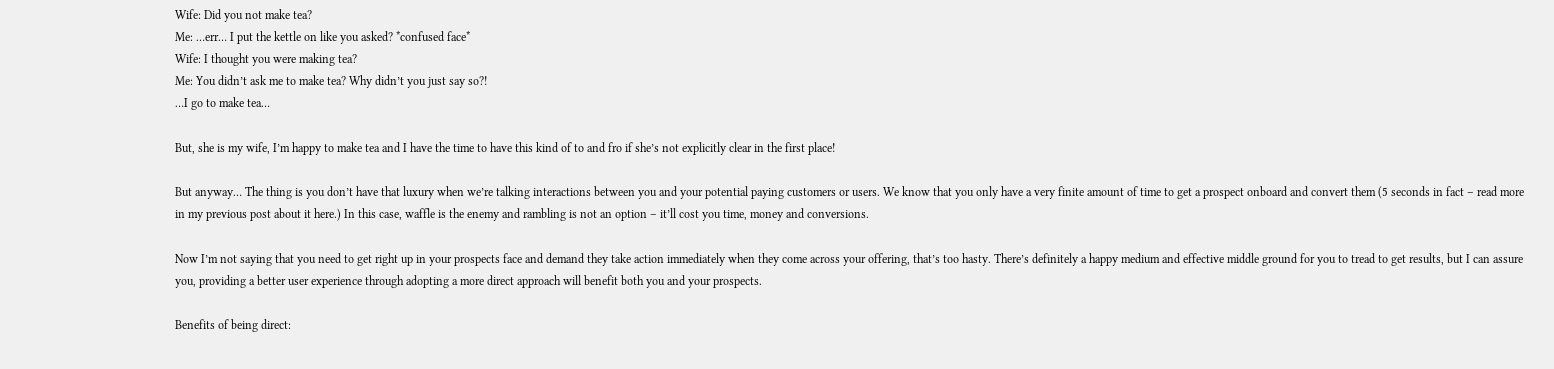Wife: Did you not make tea?
Me: …err… I put the kettle on like you asked? *confused face*
Wife: I thought you were making tea?
Me: You didn’t ask me to make tea? Why didn’t you just say so?!
…I go to make tea…

But, she is my wife, I’m happy to make tea and I have the time to have this kind of to and fro if she’s not explicitly clear in the first place!

But anyway… The thing is you don’t have that luxury when we’re talking interactions between you and your potential paying customers or users. We know that you only have a very finite amount of time to get a prospect onboard and convert them (5 seconds in fact – read more in my previous post about it here.) In this case, waffle is the enemy and rambling is not an option – it’ll cost you time, money and conversions.

Now I’m not saying that you need to get right up in your prospects face and demand they take action immediately when they come across your offering, that’s too hasty. There’s definitely a happy medium and effective middle ground for you to tread to get results, but I can assure you, providing a better user experience through adopting a more direct approach will benefit both you and your prospects.

Benefits of being direct: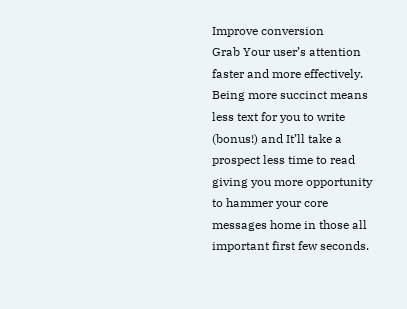Improve conversion
Grab Your user’s attention faster and more effectively. Being more succinct means less text for you to write (bonus!) and It’ll take a prospect less time to read giving you more opportunity to hammer your core messages home in those all important first few seconds.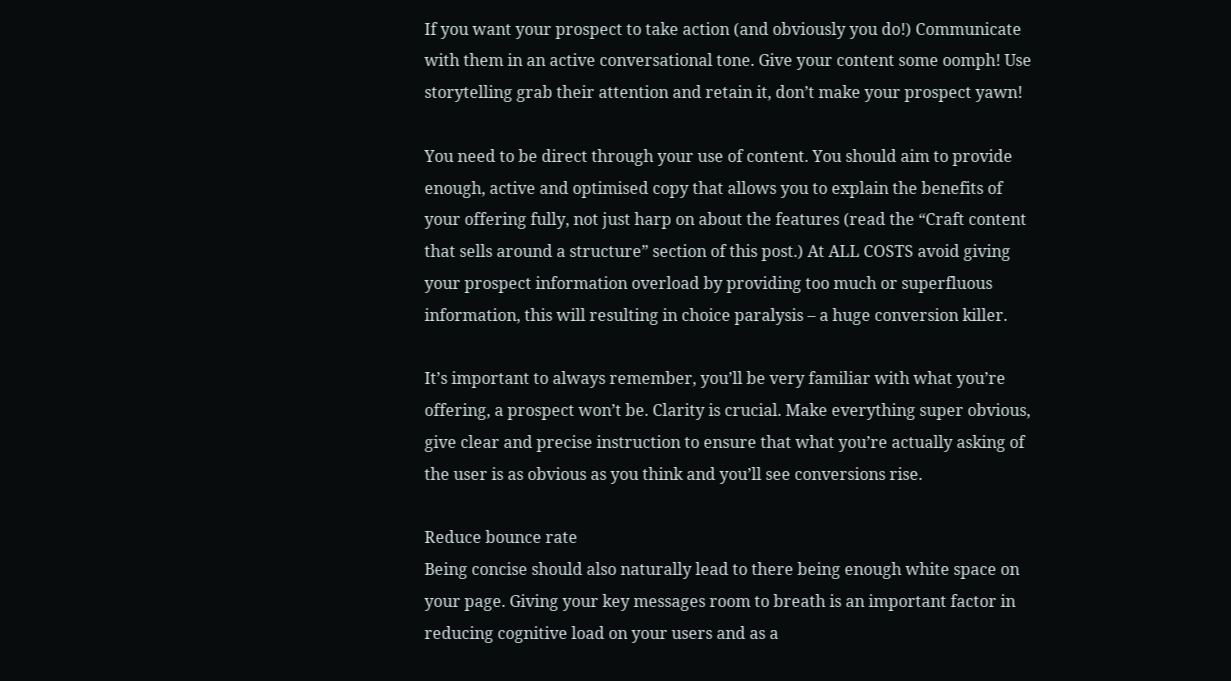If you want your prospect to take action (and obviously you do!) Communicate with them in an active conversational tone. Give your content some oomph! Use storytelling grab their attention and retain it, don’t make your prospect yawn!

You need to be direct through your use of content. You should aim to provide enough, active and optimised copy that allows you to explain the benefits of your offering fully, not just harp on about the features (read the “Craft content that sells around a structure” section of this post.) At ALL COSTS avoid giving your prospect information overload by providing too much or superfluous information, this will resulting in choice paralysis – a huge conversion killer.

It’s important to always remember, you’ll be very familiar with what you’re offering, a prospect won’t be. Clarity is crucial. Make everything super obvious, give clear and precise instruction to ensure that what you’re actually asking of the user is as obvious as you think and you’ll see conversions rise.

Reduce bounce rate
Being concise should also naturally lead to there being enough white space on your page. Giving your key messages room to breath is an important factor in reducing cognitive load on your users and as a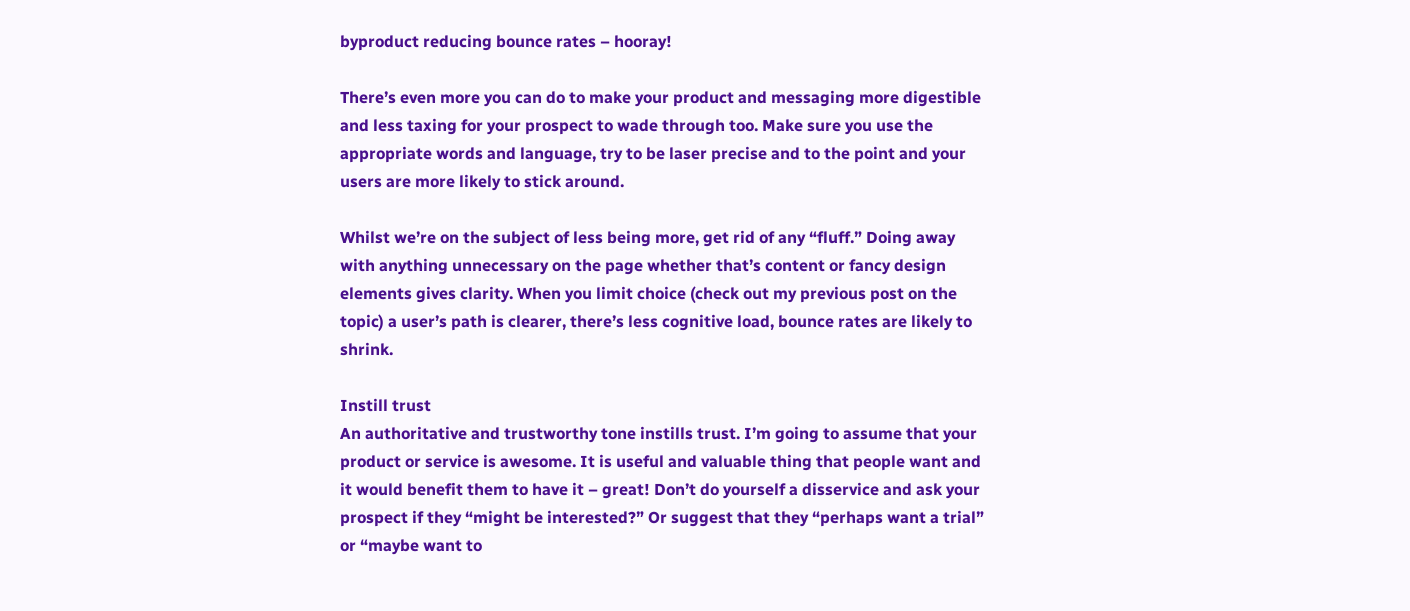byproduct reducing bounce rates – hooray!

There’s even more you can do to make your product and messaging more digestible and less taxing for your prospect to wade through too. Make sure you use the appropriate words and language, try to be laser precise and to the point and your users are more likely to stick around.

Whilst we’re on the subject of less being more, get rid of any “fluff.” Doing away with anything unnecessary on the page whether that’s content or fancy design elements gives clarity. When you limit choice (check out my previous post on the topic) a user’s path is clearer, there’s less cognitive load, bounce rates are likely to shrink.

Instill trust
An authoritative and trustworthy tone instills trust. I’m going to assume that your product or service is awesome. It is useful and valuable thing that people want and it would benefit them to have it – great! Don’t do yourself a disservice and ask your prospect if they “might be interested?” Or suggest that they “perhaps want a trial” or “maybe want to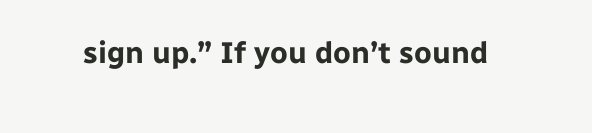sign up.” If you don’t sound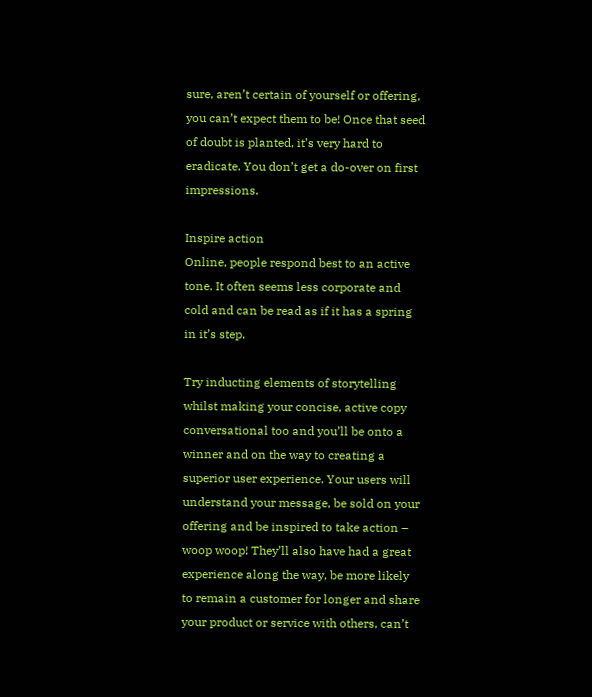sure, aren’t certain of yourself or offering, you can’t expect them to be! Once that seed of doubt is planted, it’s very hard to eradicate. You don’t get a do-over on first impressions.

Inspire action
Online, people respond best to an active tone. It often seems less corporate and cold and can be read as if it has a spring in it’s step.

Try inducting elements of storytelling whilst making your concise, active copy conversational too and you’ll be onto a winner and on the way to creating a superior user experience. Your users will understand your message, be sold on your offering and be inspired to take action – woop woop! They’ll also have had a great experience along the way, be more likely to remain a customer for longer and share your product or service with others, can’t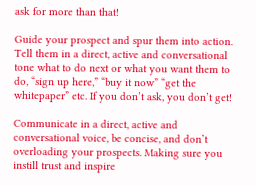ask for more than that!

Guide your prospect and spur them into action. Tell them in a direct, active and conversational tone what to do next or what you want them to do, “sign up here,” “buy it now” “get the whitepaper” etc. If you don’t ask, you don’t get!

Communicate in a direct, active and conversational voice, be concise, and don’t overloading your prospects. Making sure you instill trust and inspire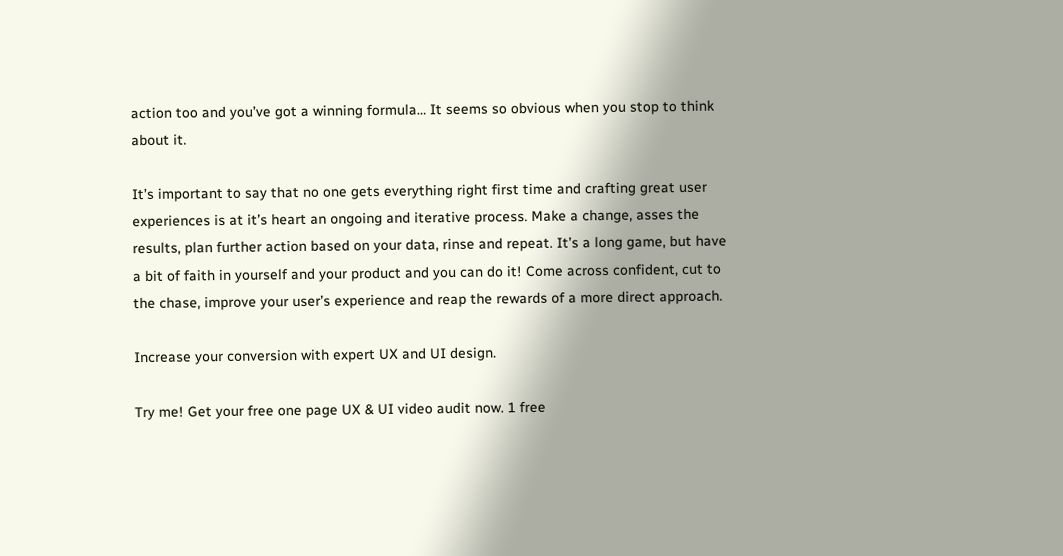action too and you’ve got a winning formula… It seems so obvious when you stop to think about it.

It’s important to say that no one gets everything right first time and crafting great user experiences is at it’s heart an ongoing and iterative process. Make a change, asses the results, plan further action based on your data, rinse and repeat. It’s a long game, but have a bit of faith in yourself and your product and you can do it! Come across confident, cut to the chase, improve your user’s experience and reap the rewards of a more direct approach.

Increase your conversion with expert UX and UI design.

Try me! Get your free one page UX & UI video audit now. 1 free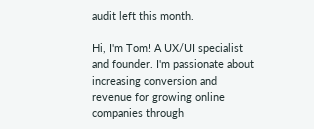audit left this month.

Hi, I'm Tom! A UX/UI specialist and founder. I'm passionate about increasing conversion and revenue for growing online companies through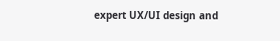expert UX/UI design and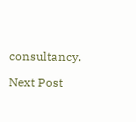consultancy.

Next Post